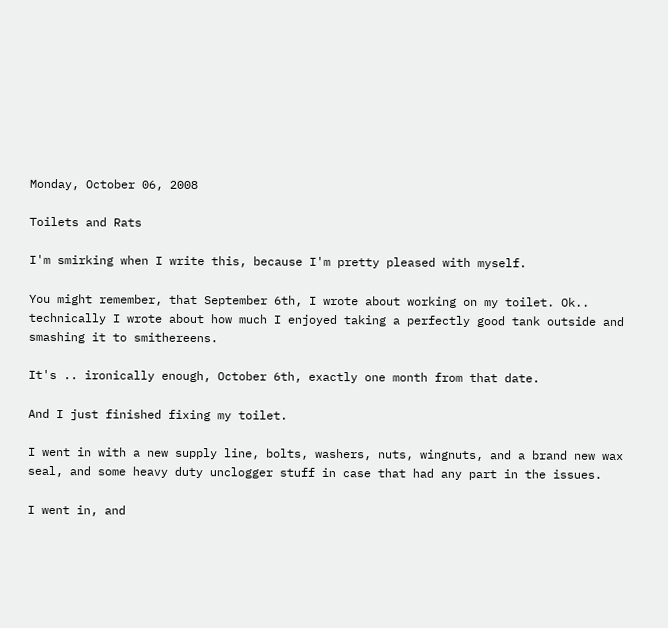Monday, October 06, 2008

Toilets and Rats

I'm smirking when I write this, because I'm pretty pleased with myself.

You might remember, that September 6th, I wrote about working on my toilet. Ok.. technically I wrote about how much I enjoyed taking a perfectly good tank outside and smashing it to smithereens.

It's .. ironically enough, October 6th, exactly one month from that date.

And I just finished fixing my toilet.

I went in with a new supply line, bolts, washers, nuts, wingnuts, and a brand new wax seal, and some heavy duty unclogger stuff in case that had any part in the issues.

I went in, and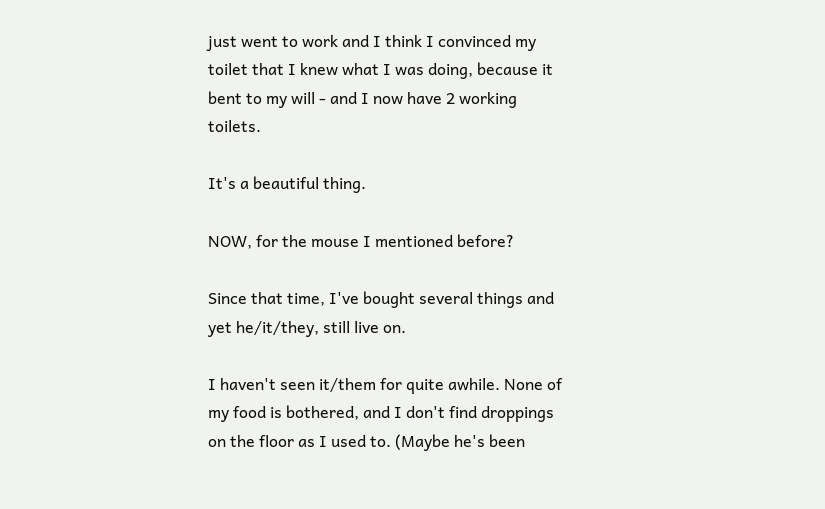just went to work and I think I convinced my toilet that I knew what I was doing, because it bent to my will - and I now have 2 working toilets.

It's a beautiful thing.

NOW, for the mouse I mentioned before?

Since that time, I've bought several things and yet he/it/they, still live on.

I haven't seen it/them for quite awhile. None of my food is bothered, and I don't find droppings on the floor as I used to. (Maybe he's been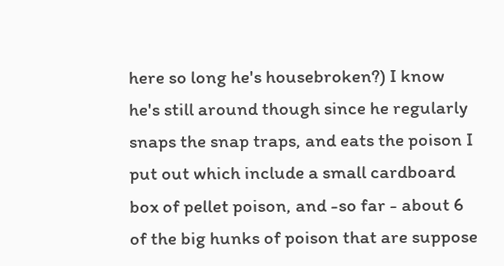here so long he's housebroken?) I know he's still around though since he regularly snaps the snap traps, and eats the poison I put out which include a small cardboard box of pellet poison, and -so far - about 6 of the big hunks of poison that are suppose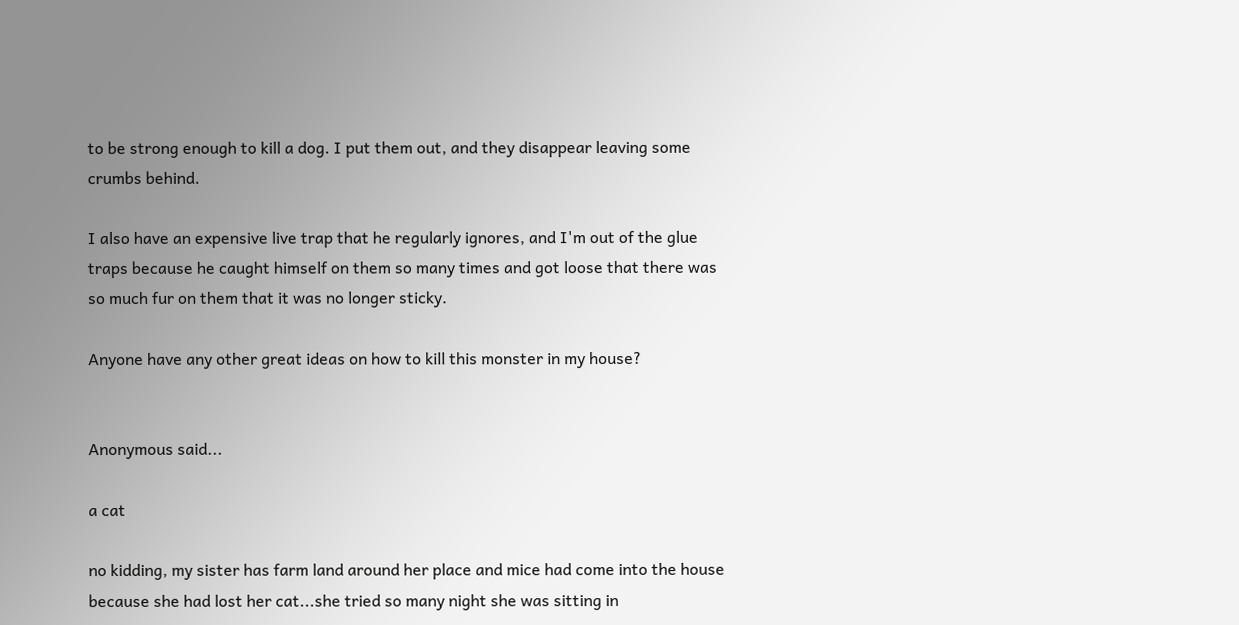to be strong enough to kill a dog. I put them out, and they disappear leaving some crumbs behind.

I also have an expensive live trap that he regularly ignores, and I'm out of the glue traps because he caught himself on them so many times and got loose that there was so much fur on them that it was no longer sticky.

Anyone have any other great ideas on how to kill this monster in my house?


Anonymous said...

a cat

no kidding, my sister has farm land around her place and mice had come into the house because she had lost her cat...she tried so many night she was sitting in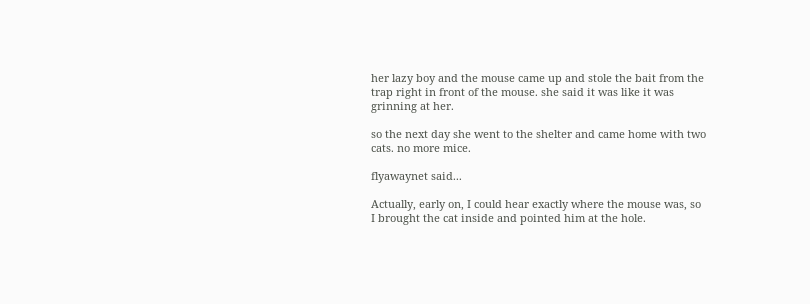her lazy boy and the mouse came up and stole the bait from the trap right in front of the mouse. she said it was like it was grinning at her.

so the next day she went to the shelter and came home with two cats. no more mice.

flyawaynet said...

Actually, early on, I could hear exactly where the mouse was, so I brought the cat inside and pointed him at the hole.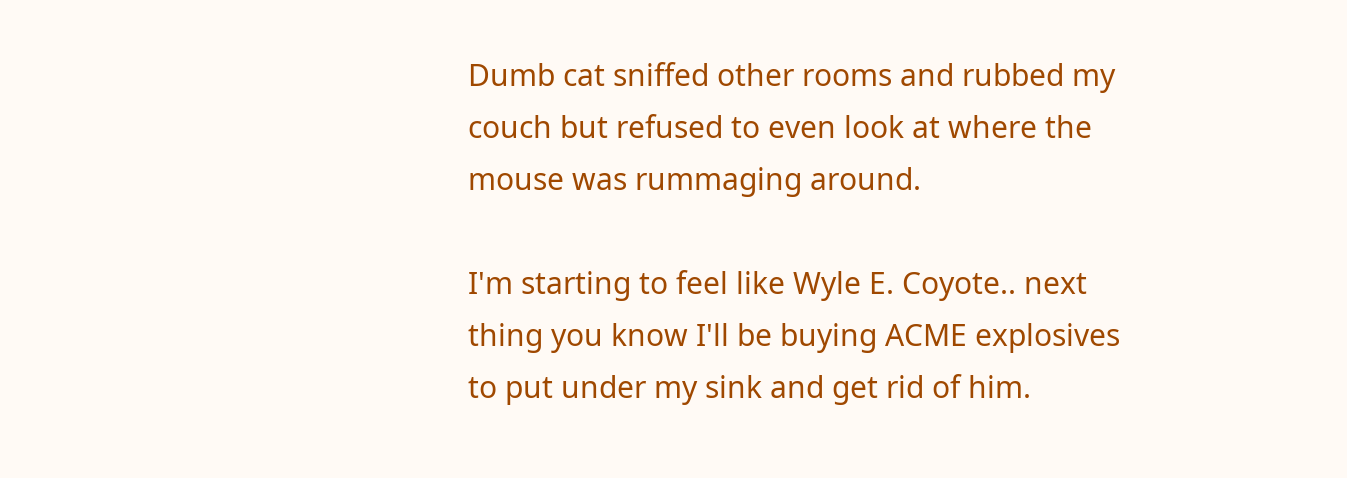Dumb cat sniffed other rooms and rubbed my couch but refused to even look at where the mouse was rummaging around.

I'm starting to feel like Wyle E. Coyote.. next thing you know I'll be buying ACME explosives to put under my sink and get rid of him.